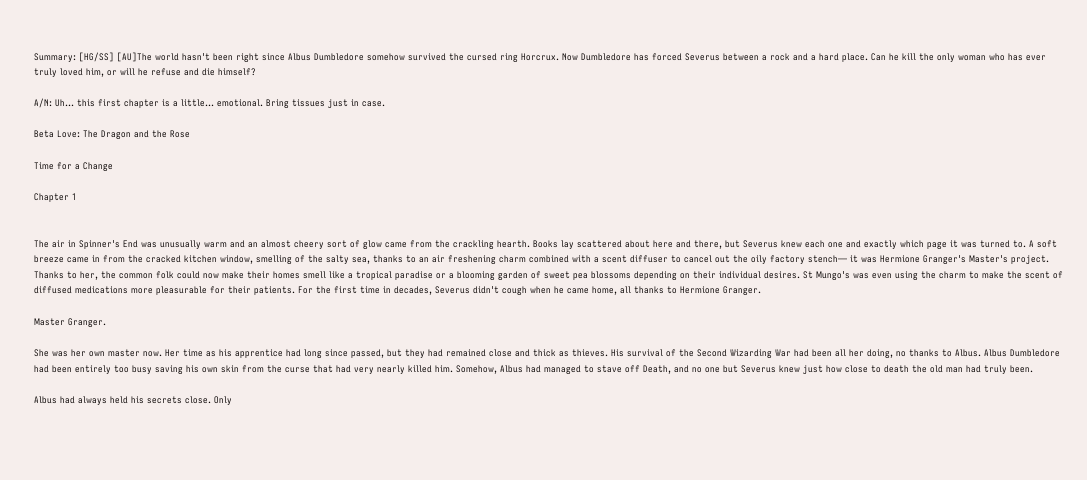Summary: [HG/SS] [AU]The world hasn't been right since Albus Dumbledore somehow survived the cursed ring Horcrux. Now Dumbledore has forced Severus between a rock and a hard place. Can he kill the only woman who has ever truly loved him, or will he refuse and die himself?

A/N: Uh… this first chapter is a little… emotional. Bring tissues just in case.

Beta Love: The Dragon and the Rose

Time for a Change

Chapter 1


The air in Spinner's End was unusually warm and an almost cheery sort of glow came from the crackling hearth. Books lay scattered about here and there, but Severus knew each one and exactly which page it was turned to. A soft breeze came in from the cracked kitchen window, smelling of the salty sea, thanks to an air freshening charm combined with a scent diffuser to cancel out the oily factory stench— it was Hermione Granger's Master's project. Thanks to her, the common folk could now make their homes smell like a tropical paradise or a blooming garden of sweet pea blossoms depending on their individual desires. St Mungo's was even using the charm to make the scent of diffused medications more pleasurable for their patients. For the first time in decades, Severus didn't cough when he came home, all thanks to Hermione Granger.

Master Granger.

She was her own master now. Her time as his apprentice had long since passed, but they had remained close and thick as thieves. His survival of the Second Wizarding War had been all her doing, no thanks to Albus. Albus Dumbledore had been entirely too busy saving his own skin from the curse that had very nearly killed him. Somehow, Albus had managed to stave off Death, and no one but Severus knew just how close to death the old man had truly been.

Albus had always held his secrets close. Only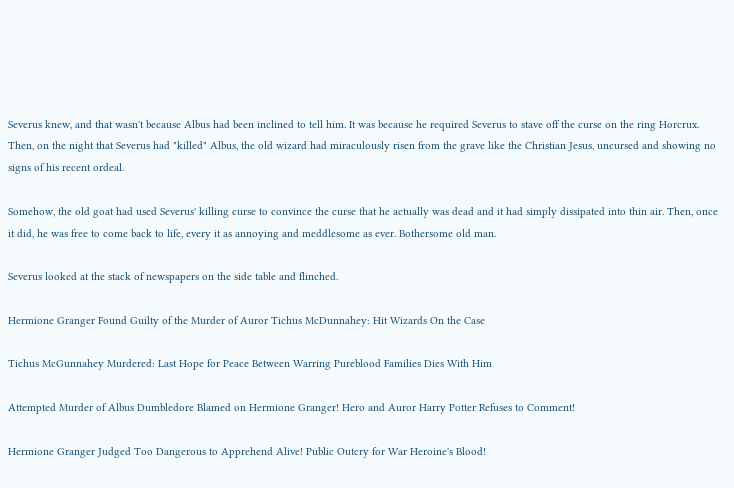Severus knew, and that wasn't because Albus had been inclined to tell him. It was because he required Severus to stave off the curse on the ring Horcrux. Then, on the night that Severus had "killed" Albus, the old wizard had miraculously risen from the grave like the Christian Jesus, uncursed and showing no signs of his recent ordeal.

Somehow, the old goat had used Severus' killing curse to convince the curse that he actually was dead and it had simply dissipated into thin air. Then, once it did, he was free to come back to life, every it as annoying and meddlesome as ever. Bothersome old man.

Severus looked at the stack of newspapers on the side table and flinched.

Hermione Granger Found Guilty of the Murder of Auror Tichus McDunnahey: Hit Wizards On the Case

Tichus McGunnahey Murdered: Last Hope for Peace Between Warring Pureblood Families Dies With Him

Attempted Murder of Albus Dumbledore Blamed on Hermione Granger! Hero and Auror Harry Potter Refuses to Comment!

Hermione Granger Judged Too Dangerous to Apprehend Alive! Public Outcry for War Heroine's Blood!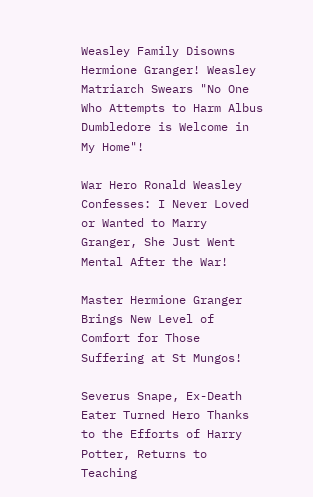Weasley Family Disowns Hermione Granger! Weasley Matriarch Swears "No One Who Attempts to Harm Albus Dumbledore is Welcome in My Home"!

War Hero Ronald Weasley Confesses: I Never Loved or Wanted to Marry Granger, She Just Went Mental After the War!

Master Hermione Granger Brings New Level of Comfort for Those Suffering at St Mungos!

Severus Snape, Ex-Death Eater Turned Hero Thanks to the Efforts of Harry Potter, Returns to Teaching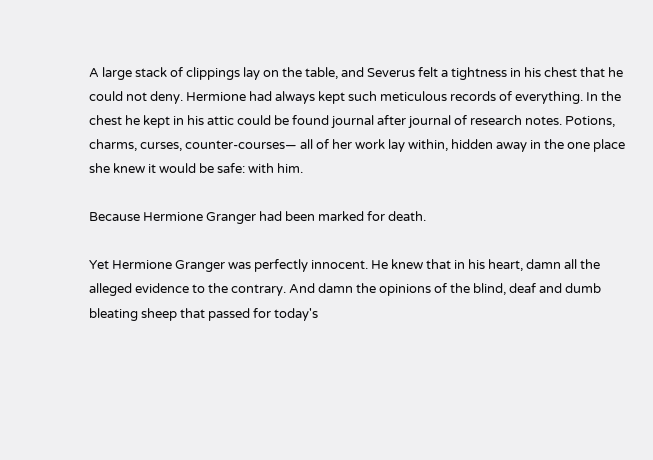A large stack of clippings lay on the table, and Severus felt a tightness in his chest that he could not deny. Hermione had always kept such meticulous records of everything. In the chest he kept in his attic could be found journal after journal of research notes. Potions, charms, curses, counter-courses— all of her work lay within, hidden away in the one place she knew it would be safe: with him.

Because Hermione Granger had been marked for death.

Yet Hermione Granger was perfectly innocent. He knew that in his heart, damn all the alleged evidence to the contrary. And damn the opinions of the blind, deaf and dumb bleating sheep that passed for today's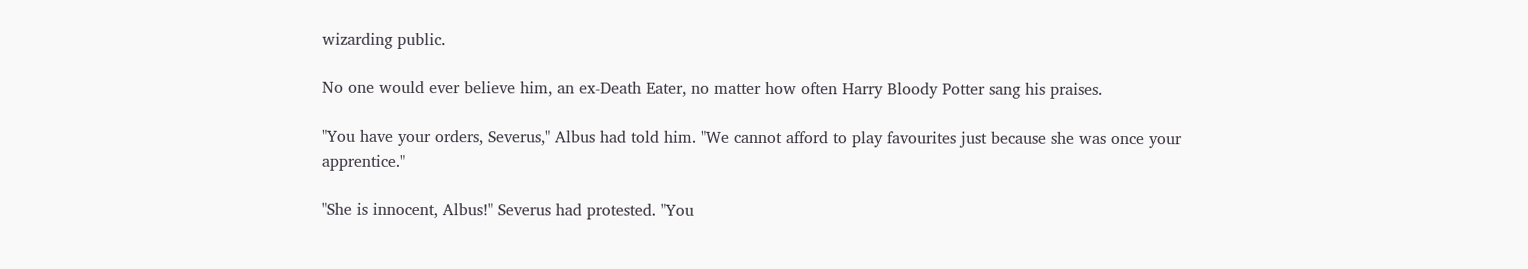wizarding public.

No one would ever believe him, an ex-Death Eater, no matter how often Harry Bloody Potter sang his praises.

"You have your orders, Severus," Albus had told him. "We cannot afford to play favourites just because she was once your apprentice."

"She is innocent, Albus!" Severus had protested. "You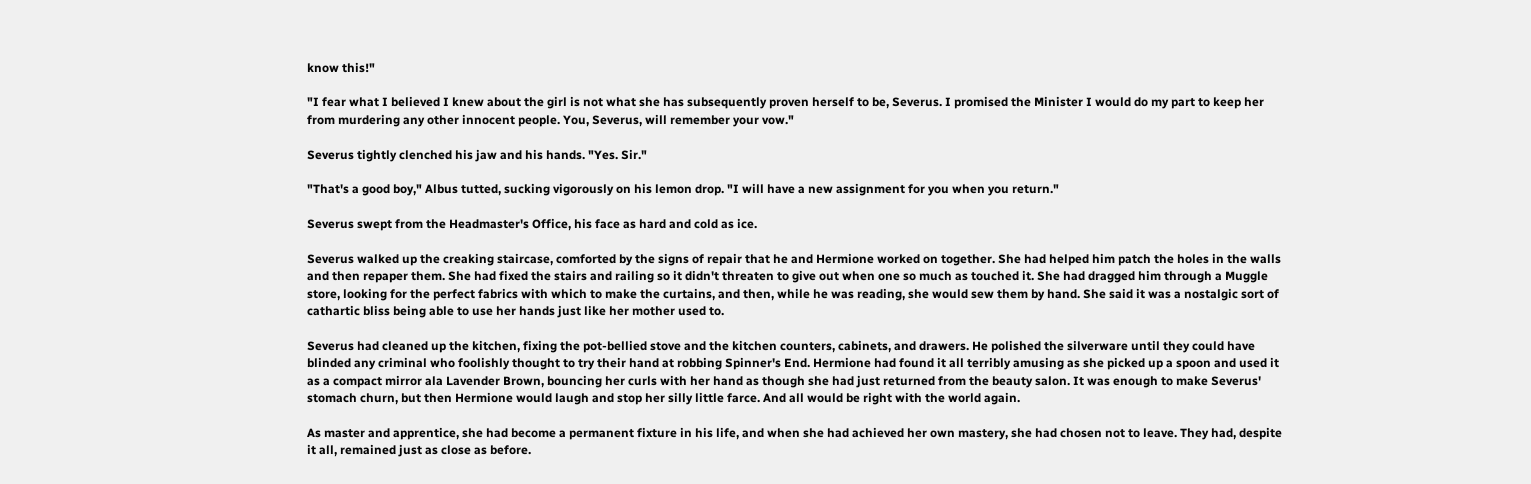know this!"

"I fear what I believed I knew about the girl is not what she has subsequently proven herself to be, Severus. I promised the Minister I would do my part to keep her from murdering any other innocent people. You, Severus, will remember your vow."

Severus tightly clenched his jaw and his hands. "Yes. Sir."

"That's a good boy," Albus tutted, sucking vigorously on his lemon drop. "I will have a new assignment for you when you return."

Severus swept from the Headmaster's Office, his face as hard and cold as ice.

Severus walked up the creaking staircase, comforted by the signs of repair that he and Hermione worked on together. She had helped him patch the holes in the walls and then repaper them. She had fixed the stairs and railing so it didn't threaten to give out when one so much as touched it. She had dragged him through a Muggle store, looking for the perfect fabrics with which to make the curtains, and then, while he was reading, she would sew them by hand. She said it was a nostalgic sort of cathartic bliss being able to use her hands just like her mother used to.

Severus had cleaned up the kitchen, fixing the pot-bellied stove and the kitchen counters, cabinets, and drawers. He polished the silverware until they could have blinded any criminal who foolishly thought to try their hand at robbing Spinner's End. Hermione had found it all terribly amusing as she picked up a spoon and used it as a compact mirror ala Lavender Brown, bouncing her curls with her hand as though she had just returned from the beauty salon. It was enough to make Severus' stomach churn, but then Hermione would laugh and stop her silly little farce. And all would be right with the world again.

As master and apprentice, she had become a permanent fixture in his life, and when she had achieved her own mastery, she had chosen not to leave. They had, despite it all, remained just as close as before.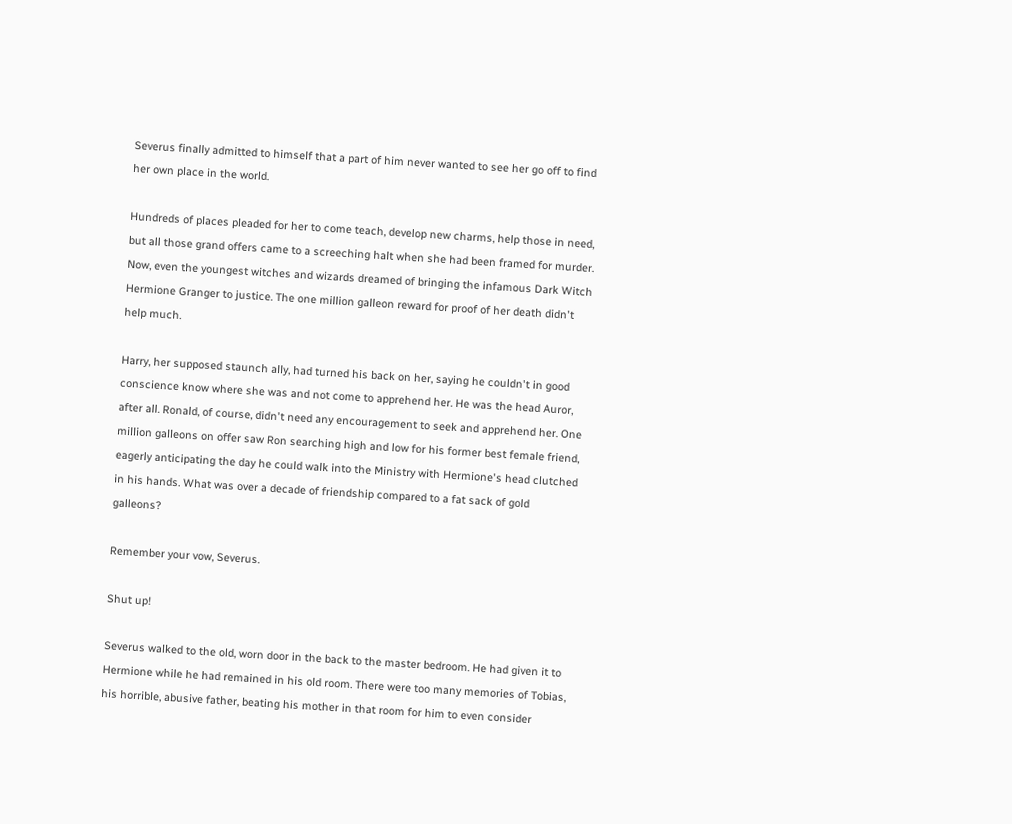Severus finally admitted to himself that a part of him never wanted to see her go off to find her own place in the world.

Hundreds of places pleaded for her to come teach, develop new charms, help those in need, but all those grand offers came to a screeching halt when she had been framed for murder. Now, even the youngest witches and wizards dreamed of bringing the infamous Dark Witch Hermione Granger to justice. The one million galleon reward for proof of her death didn't help much.

Harry, her supposed staunch ally, had turned his back on her, saying he couldn't in good conscience know where she was and not come to apprehend her. He was the head Auror, after all. Ronald, of course, didn't need any encouragement to seek and apprehend her. One million galleons on offer saw Ron searching high and low for his former best female friend, eagerly anticipating the day he could walk into the Ministry with Hermione's head clutched in his hands. What was over a decade of friendship compared to a fat sack of gold galleons?

Remember your vow, Severus.

Shut up!

Severus walked to the old, worn door in the back to the master bedroom. He had given it to Hermione while he had remained in his old room. There were too many memories of Tobias, his horrible, abusive father, beating his mother in that room for him to even consider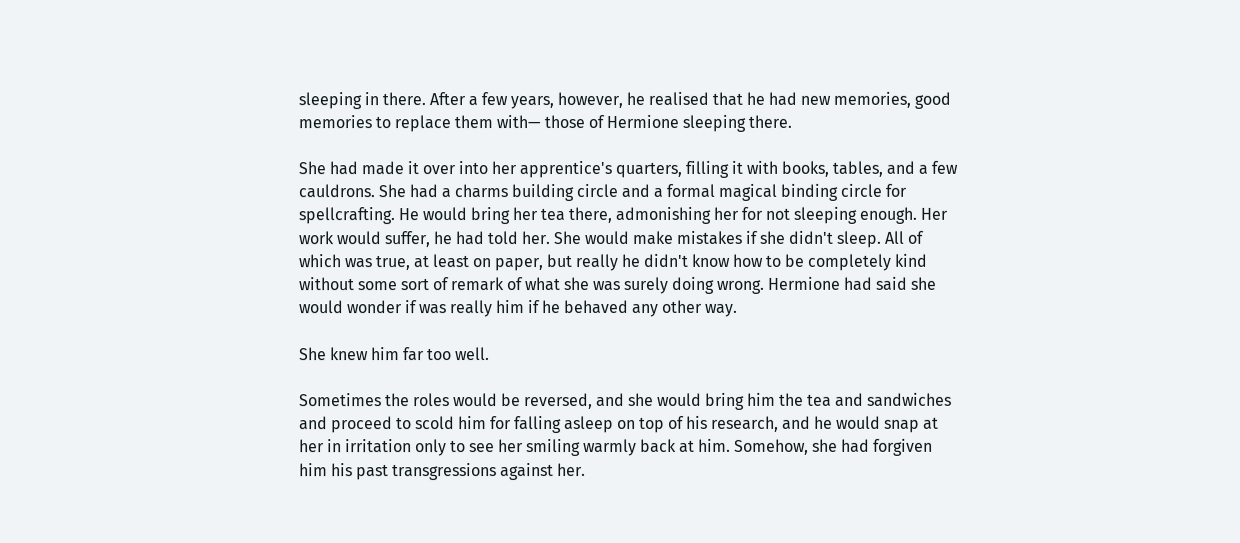sleeping in there. After a few years, however, he realised that he had new memories, good memories to replace them with— those of Hermione sleeping there.

She had made it over into her apprentice's quarters, filling it with books, tables, and a few cauldrons. She had a charms building circle and a formal magical binding circle for spellcrafting. He would bring her tea there, admonishing her for not sleeping enough. Her work would suffer, he had told her. She would make mistakes if she didn't sleep. All of which was true, at least on paper, but really he didn't know how to be completely kind without some sort of remark of what she was surely doing wrong. Hermione had said she would wonder if was really him if he behaved any other way.

She knew him far too well.

Sometimes the roles would be reversed, and she would bring him the tea and sandwiches and proceed to scold him for falling asleep on top of his research, and he would snap at her in irritation only to see her smiling warmly back at him. Somehow, she had forgiven him his past transgressions against her.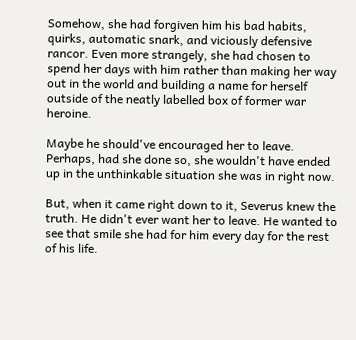Somehow, she had forgiven him his bad habits, quirks, automatic snark, and viciously defensive rancor. Even more strangely, she had chosen to spend her days with him rather than making her way out in the world and building a name for herself outside of the neatly labelled box of former war heroine.

Maybe he should've encouraged her to leave. Perhaps, had she done so, she wouldn't have ended up in the unthinkable situation she was in right now.

But, when it came right down to it, Severus knew the truth. He didn't ever want her to leave. He wanted to see that smile she had for him every day for the rest of his life.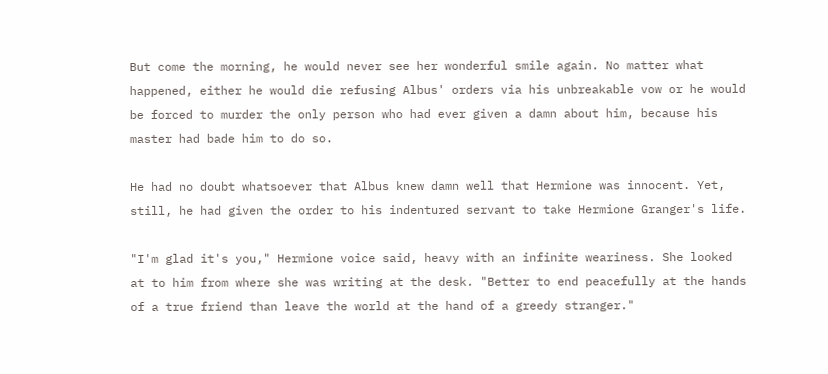But come the morning, he would never see her wonderful smile again. No matter what happened, either he would die refusing Albus' orders via his unbreakable vow or he would be forced to murder the only person who had ever given a damn about him, because his master had bade him to do so.

He had no doubt whatsoever that Albus knew damn well that Hermione was innocent. Yet, still, he had given the order to his indentured servant to take Hermione Granger's life.

"I'm glad it's you," Hermione voice said, heavy with an infinite weariness. She looked at to him from where she was writing at the desk. "Better to end peacefully at the hands of a true friend than leave the world at the hand of a greedy stranger."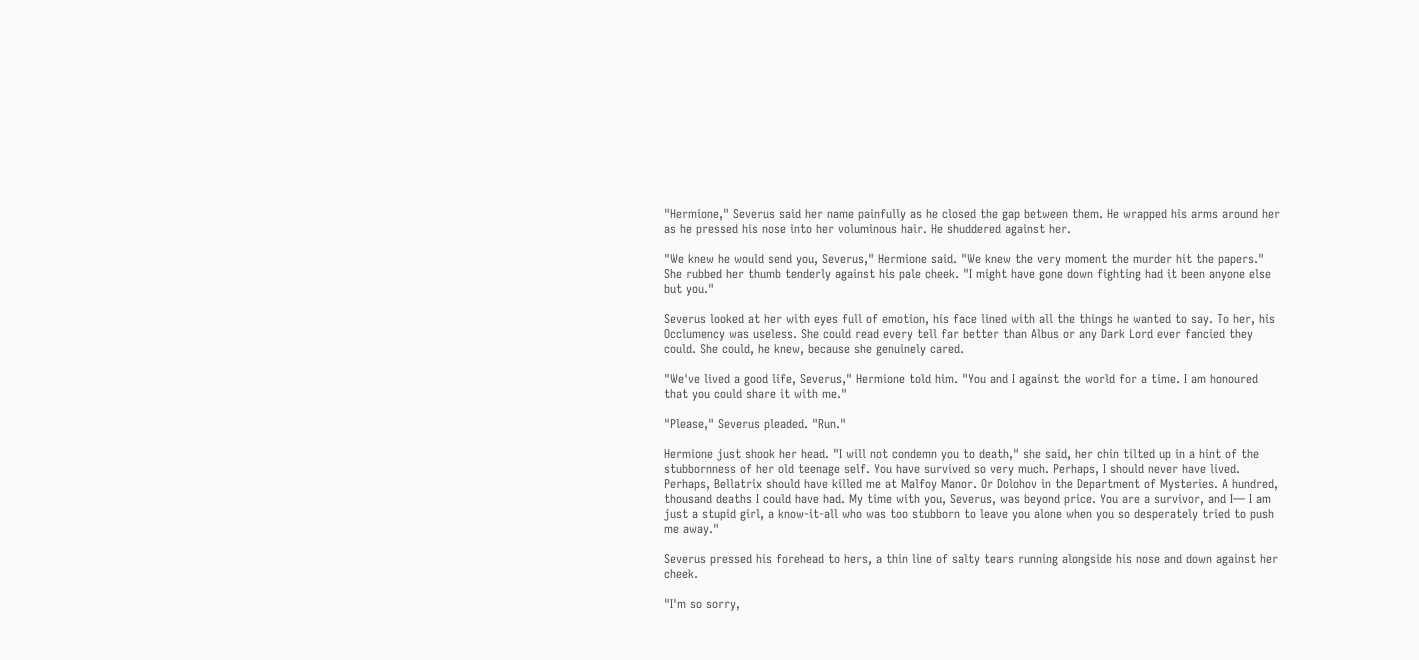"Hermione," Severus said her name painfully as he closed the gap between them. He wrapped his arms around her as he pressed his nose into her voluminous hair. He shuddered against her.

"We knew he would send you, Severus," Hermione said. "We knew the very moment the murder hit the papers." She rubbed her thumb tenderly against his pale cheek. "I might have gone down fighting had it been anyone else but you."

Severus looked at her with eyes full of emotion, his face lined with all the things he wanted to say. To her, his Occlumency was useless. She could read every tell far better than Albus or any Dark Lord ever fancied they could. She could, he knew, because she genuinely cared.

"We've lived a good life, Severus," Hermione told him. "You and I against the world for a time. I am honoured that you could share it with me."

"Please," Severus pleaded. "Run."

Hermione just shook her head. "I will not condemn you to death," she said, her chin tilted up in a hint of the stubbornness of her old teenage self. You have survived so very much. Perhaps, I should never have lived. Perhaps, Bellatrix should have killed me at Malfoy Manor. Or Dolohov in the Department of Mysteries. A hundred, thousand deaths I could have had. My time with you, Severus, was beyond price. You are a survivor, and I— I am just a stupid girl, a know-it-all who was too stubborn to leave you alone when you so desperately tried to push me away."

Severus pressed his forehead to hers, a thin line of salty tears running alongside his nose and down against her cheek.

"I'm so sorry,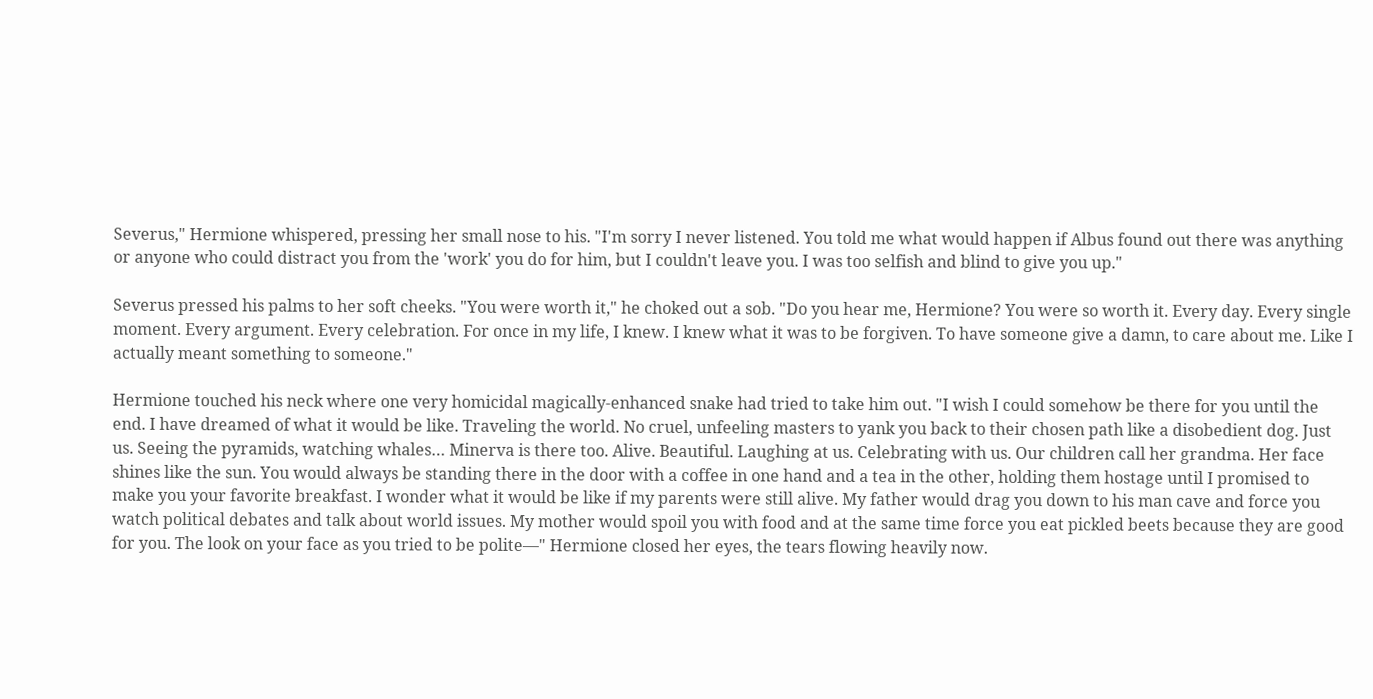Severus," Hermione whispered, pressing her small nose to his. "I'm sorry I never listened. You told me what would happen if Albus found out there was anything or anyone who could distract you from the 'work' you do for him, but I couldn't leave you. I was too selfish and blind to give you up."

Severus pressed his palms to her soft cheeks. "You were worth it," he choked out a sob. "Do you hear me, Hermione? You were so worth it. Every day. Every single moment. Every argument. Every celebration. For once in my life, I knew. I knew what it was to be forgiven. To have someone give a damn, to care about me. Like I actually meant something to someone."

Hermione touched his neck where one very homicidal magically-enhanced snake had tried to take him out. "I wish I could somehow be there for you until the end. I have dreamed of what it would be like. Traveling the world. No cruel, unfeeling masters to yank you back to their chosen path like a disobedient dog. Just us. Seeing the pyramids, watching whales… Minerva is there too. Alive. Beautiful. Laughing at us. Celebrating with us. Our children call her grandma. Her face shines like the sun. You would always be standing there in the door with a coffee in one hand and a tea in the other, holding them hostage until I promised to make you your favorite breakfast. I wonder what it would be like if my parents were still alive. My father would drag you down to his man cave and force you watch political debates and talk about world issues. My mother would spoil you with food and at the same time force you eat pickled beets because they are good for you. The look on your face as you tried to be polite—" Hermione closed her eyes, the tears flowing heavily now.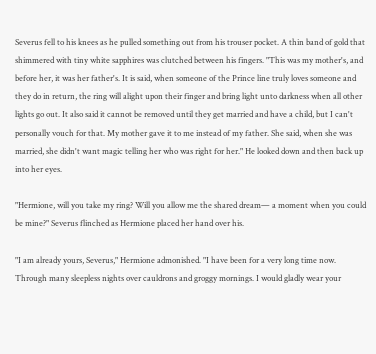Severus fell to his knees as he pulled something out from his trouser pocket. A thin band of gold that shimmered with tiny white sapphires was clutched between his fingers. "This was my mother's, and before her, it was her father's. It is said, when someone of the Prince line truly loves someone and they do in return, the ring will alight upon their finger and bring light unto darkness when all other lights go out. It also said it cannot be removed until they get married and have a child, but I can't personally vouch for that. My mother gave it to me instead of my father. She said, when she was married, she didn't want magic telling her who was right for her." He looked down and then back up into her eyes.

"Hermione, will you take my ring? Will you allow me the shared dream— a moment when you could be mine?" Severus flinched as Hermione placed her hand over his.

"I am already yours, Severus," Hermione admonished. "I have been for a very long time now. Through many sleepless nights over cauldrons and groggy mornings. I would gladly wear your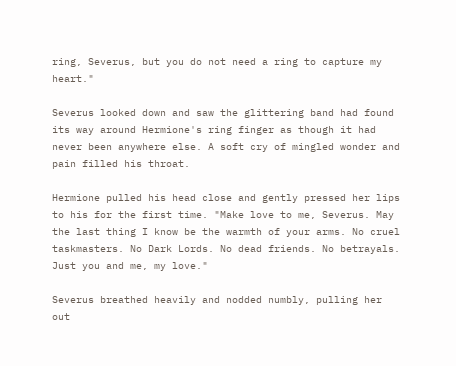ring, Severus, but you do not need a ring to capture my heart."

Severus looked down and saw the glittering band had found its way around Hermione's ring finger as though it had never been anywhere else. A soft cry of mingled wonder and pain filled his throat.

Hermione pulled his head close and gently pressed her lips to his for the first time. "Make love to me, Severus. May the last thing I know be the warmth of your arms. No cruel taskmasters. No Dark Lords. No dead friends. No betrayals. Just you and me, my love."

Severus breathed heavily and nodded numbly, pulling her out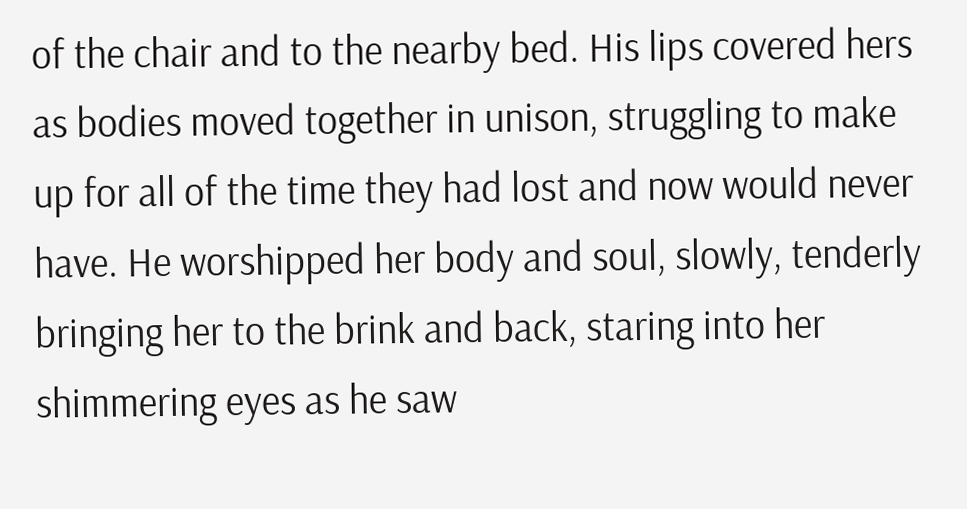of the chair and to the nearby bed. His lips covered hers as bodies moved together in unison, struggling to make up for all of the time they had lost and now would never have. He worshipped her body and soul, slowly, tenderly bringing her to the brink and back, staring into her shimmering eyes as he saw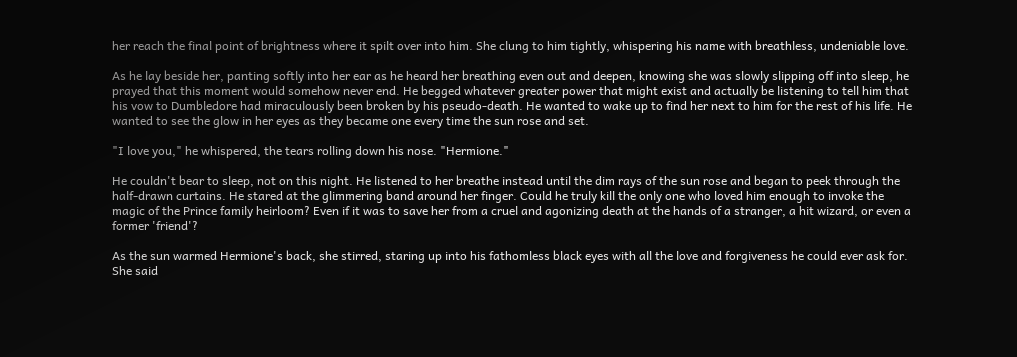her reach the final point of brightness where it spilt over into him. She clung to him tightly, whispering his name with breathless, undeniable love.

As he lay beside her, panting softly into her ear as he heard her breathing even out and deepen, knowing she was slowly slipping off into sleep, he prayed that this moment would somehow never end. He begged whatever greater power that might exist and actually be listening to tell him that his vow to Dumbledore had miraculously been broken by his pseudo-death. He wanted to wake up to find her next to him for the rest of his life. He wanted to see the glow in her eyes as they became one every time the sun rose and set.

"I love you," he whispered, the tears rolling down his nose. "Hermione."

He couldn't bear to sleep, not on this night. He listened to her breathe instead until the dim rays of the sun rose and began to peek through the half-drawn curtains. He stared at the glimmering band around her finger. Could he truly kill the only one who loved him enough to invoke the magic of the Prince family heirloom? Even if it was to save her from a cruel and agonizing death at the hands of a stranger, a hit wizard, or even a former 'friend'?

As the sun warmed Hermione's back, she stirred, staring up into his fathomless black eyes with all the love and forgiveness he could ever ask for. She said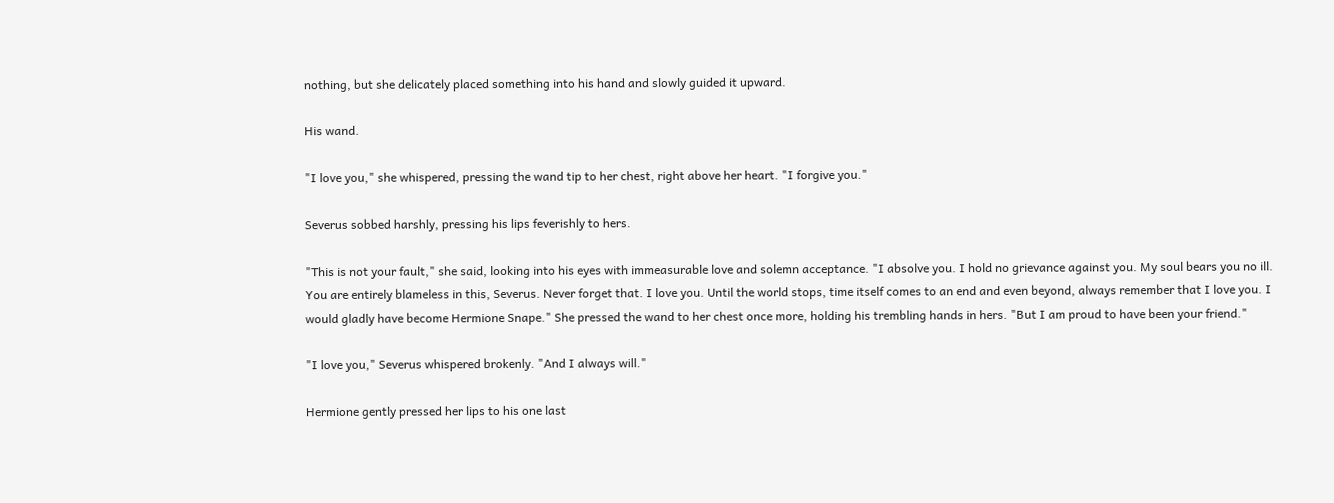nothing, but she delicately placed something into his hand and slowly guided it upward.

His wand.

"I love you," she whispered, pressing the wand tip to her chest, right above her heart. "I forgive you."

Severus sobbed harshly, pressing his lips feverishly to hers.

"This is not your fault," she said, looking into his eyes with immeasurable love and solemn acceptance. "I absolve you. I hold no grievance against you. My soul bears you no ill. You are entirely blameless in this, Severus. Never forget that. I love you. Until the world stops, time itself comes to an end and even beyond, always remember that I love you. I would gladly have become Hermione Snape." She pressed the wand to her chest once more, holding his trembling hands in hers. "But I am proud to have been your friend."

"I love you," Severus whispered brokenly. "And I always will."

Hermione gently pressed her lips to his one last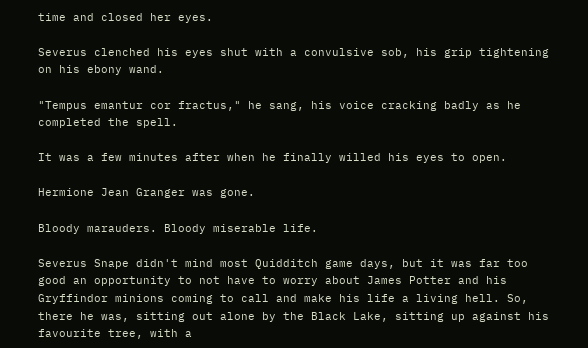time and closed her eyes.

Severus clenched his eyes shut with a convulsive sob, his grip tightening on his ebony wand.

"Tempus emantur cor fractus," he sang, his voice cracking badly as he completed the spell.

It was a few minutes after when he finally willed his eyes to open.

Hermione Jean Granger was gone.

Bloody marauders. Bloody miserable life.

Severus Snape didn't mind most Quidditch game days, but it was far too good an opportunity to not have to worry about James Potter and his Gryffindor minions coming to call and make his life a living hell. So, there he was, sitting out alone by the Black Lake, sitting up against his favourite tree, with a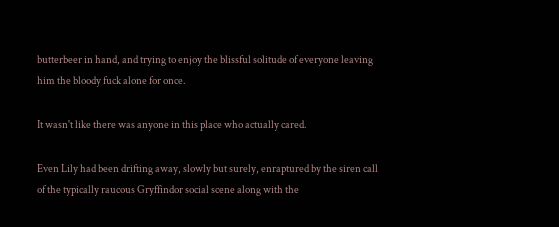butterbeer in hand, and trying to enjoy the blissful solitude of everyone leaving him the bloody fuck alone for once.

It wasn't like there was anyone in this place who actually cared.

Even Lily had been drifting away, slowly but surely, enraptured by the siren call of the typically raucous Gryffindor social scene along with the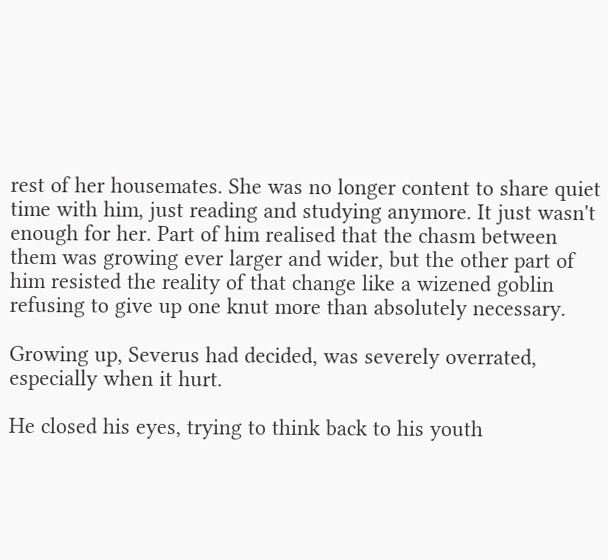rest of her housemates. She was no longer content to share quiet time with him, just reading and studying anymore. It just wasn't enough for her. Part of him realised that the chasm between them was growing ever larger and wider, but the other part of him resisted the reality of that change like a wizened goblin refusing to give up one knut more than absolutely necessary.

Growing up, Severus had decided, was severely overrated, especially when it hurt.

He closed his eyes, trying to think back to his youth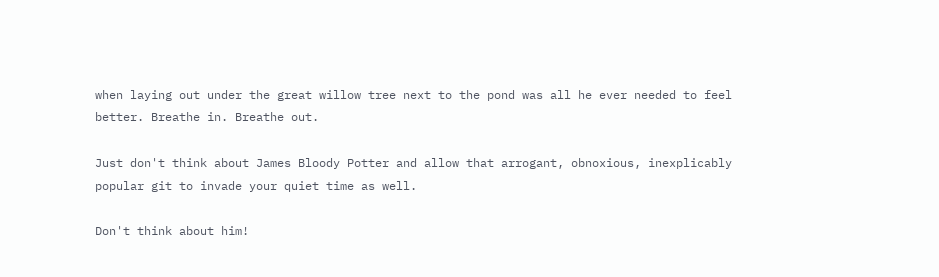when laying out under the great willow tree next to the pond was all he ever needed to feel better. Breathe in. Breathe out.

Just don't think about James Bloody Potter and allow that arrogant, obnoxious, inexplicably popular git to invade your quiet time as well.

Don't think about him!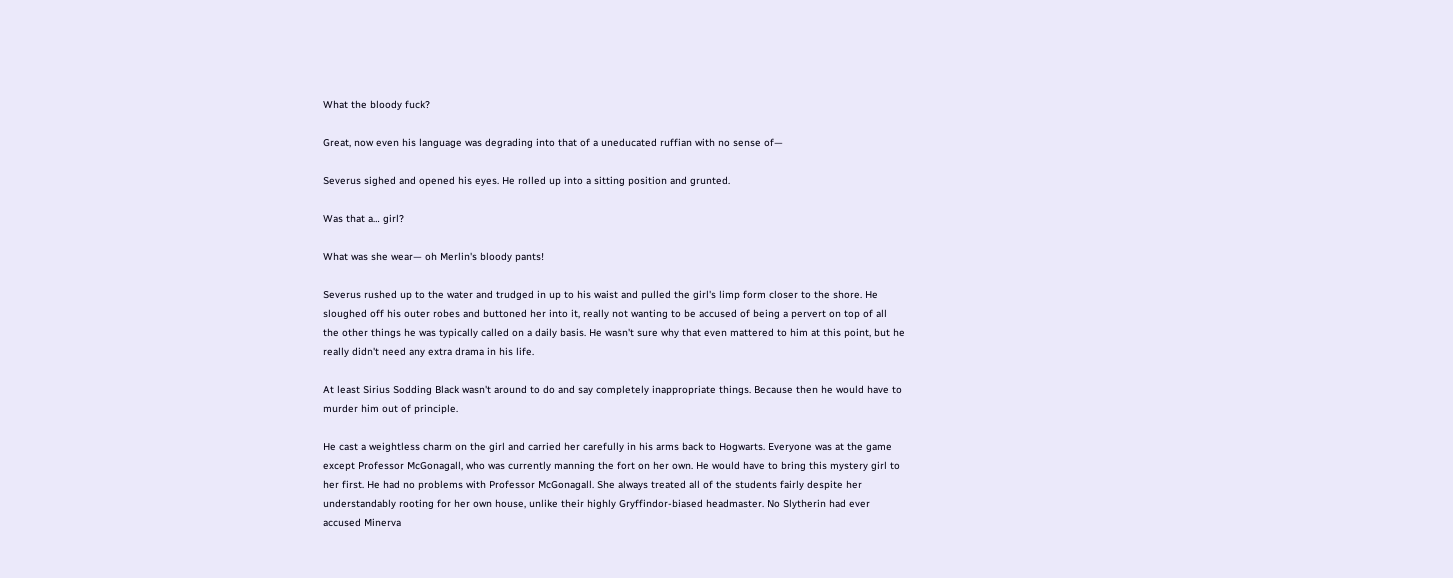What the bloody fuck?

Great, now even his language was degrading into that of a uneducated ruffian with no sense of—

Severus sighed and opened his eyes. He rolled up into a sitting position and grunted.

Was that a… girl?

What was she wear— oh Merlin's bloody pants!

Severus rushed up to the water and trudged in up to his waist and pulled the girl's limp form closer to the shore. He sloughed off his outer robes and buttoned her into it, really not wanting to be accused of being a pervert on top of all the other things he was typically called on a daily basis. He wasn't sure why that even mattered to him at this point, but he really didn't need any extra drama in his life.

At least Sirius Sodding Black wasn't around to do and say completely inappropriate things. Because then he would have to murder him out of principle.

He cast a weightless charm on the girl and carried her carefully in his arms back to Hogwarts. Everyone was at the game except Professor McGonagall, who was currently manning the fort on her own. He would have to bring this mystery girl to her first. He had no problems with Professor McGonagall. She always treated all of the students fairly despite her understandably rooting for her own house, unlike their highly Gryffindor-biased headmaster. No Slytherin had ever accused Minerva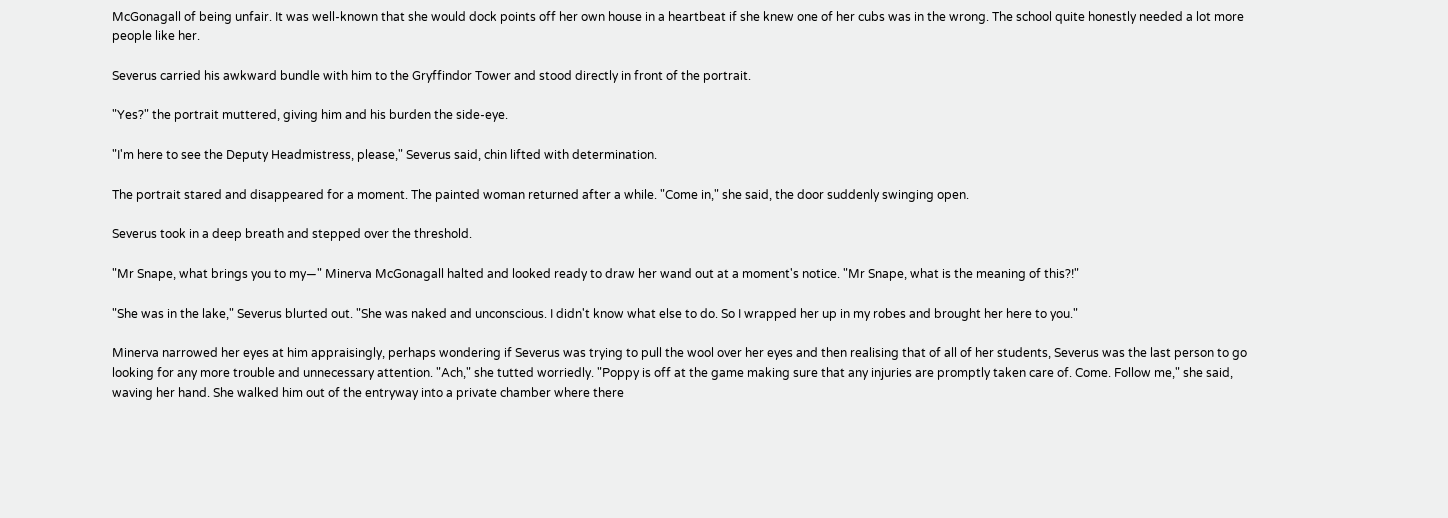McGonagall of being unfair. It was well-known that she would dock points off her own house in a heartbeat if she knew one of her cubs was in the wrong. The school quite honestly needed a lot more people like her.

Severus carried his awkward bundle with him to the Gryffindor Tower and stood directly in front of the portrait.

"Yes?" the portrait muttered, giving him and his burden the side-eye.

"I'm here to see the Deputy Headmistress, please," Severus said, chin lifted with determination.

The portrait stared and disappeared for a moment. The painted woman returned after a while. "Come in," she said, the door suddenly swinging open.

Severus took in a deep breath and stepped over the threshold.

"Mr Snape, what brings you to my—" Minerva McGonagall halted and looked ready to draw her wand out at a moment's notice. "Mr Snape, what is the meaning of this?!"

"She was in the lake," Severus blurted out. "She was naked and unconscious. I didn't know what else to do. So I wrapped her up in my robes and brought her here to you."

Minerva narrowed her eyes at him appraisingly, perhaps wondering if Severus was trying to pull the wool over her eyes and then realising that of all of her students, Severus was the last person to go looking for any more trouble and unnecessary attention. "Ach," she tutted worriedly. "Poppy is off at the game making sure that any injuries are promptly taken care of. Come. Follow me," she said, waving her hand. She walked him out of the entryway into a private chamber where there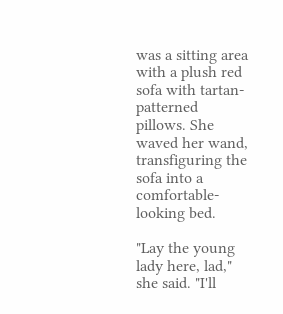was a sitting area with a plush red sofa with tartan-patterned pillows. She waved her wand, transfiguring the sofa into a comfortable-looking bed.

"Lay the young lady here, lad," she said. "I'll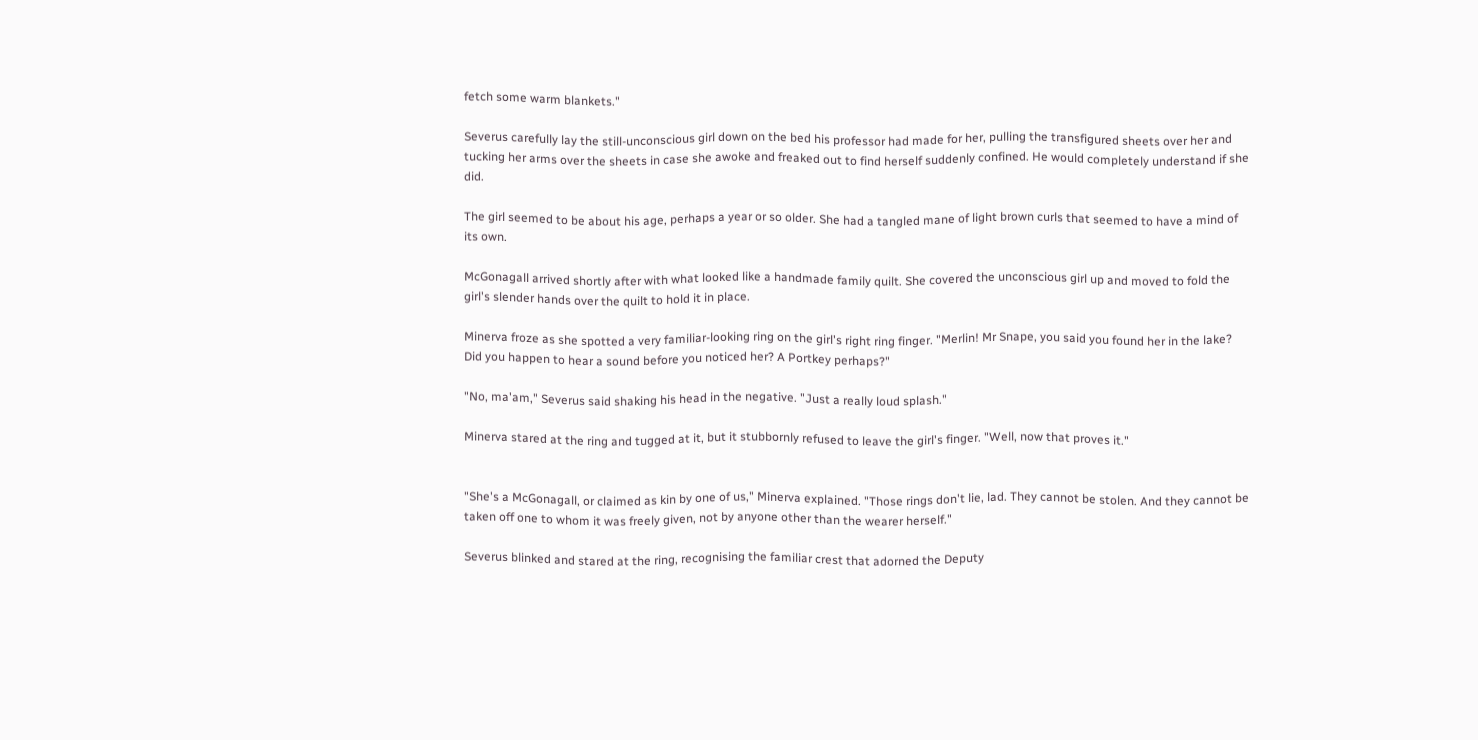fetch some warm blankets."

Severus carefully lay the still-unconscious girl down on the bed his professor had made for her, pulling the transfigured sheets over her and tucking her arms over the sheets in case she awoke and freaked out to find herself suddenly confined. He would completely understand if she did.

The girl seemed to be about his age, perhaps a year or so older. She had a tangled mane of light brown curls that seemed to have a mind of its own.

McGonagall arrived shortly after with what looked like a handmade family quilt. She covered the unconscious girl up and moved to fold the girl's slender hands over the quilt to hold it in place.

Minerva froze as she spotted a very familiar-looking ring on the girl's right ring finger. "Merlin! Mr Snape, you said you found her in the lake? Did you happen to hear a sound before you noticed her? A Portkey perhaps?"

"No, ma'am," Severus said shaking his head in the negative. "Just a really loud splash."

Minerva stared at the ring and tugged at it, but it stubbornly refused to leave the girl's finger. "Well, now that proves it."


"She's a McGonagall, or claimed as kin by one of us," Minerva explained. "Those rings don't lie, lad. They cannot be stolen. And they cannot be taken off one to whom it was freely given, not by anyone other than the wearer herself."

Severus blinked and stared at the ring, recognising the familiar crest that adorned the Deputy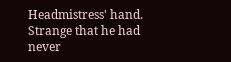Headmistress' hand. Strange that he had never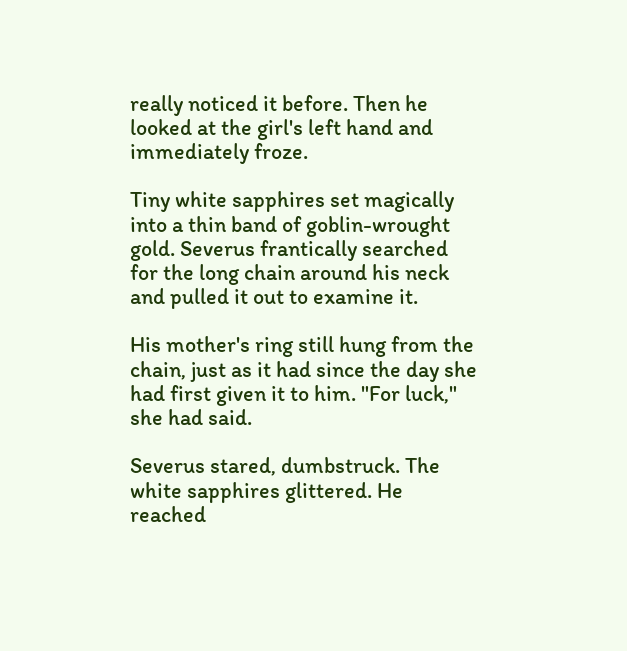really noticed it before. Then he looked at the girl's left hand and immediately froze.

Tiny white sapphires set magically into a thin band of goblin-wrought gold. Severus frantically searched for the long chain around his neck and pulled it out to examine it.

His mother's ring still hung from the chain, just as it had since the day she had first given it to him. "For luck," she had said.

Severus stared, dumbstruck. The white sapphires glittered. He reached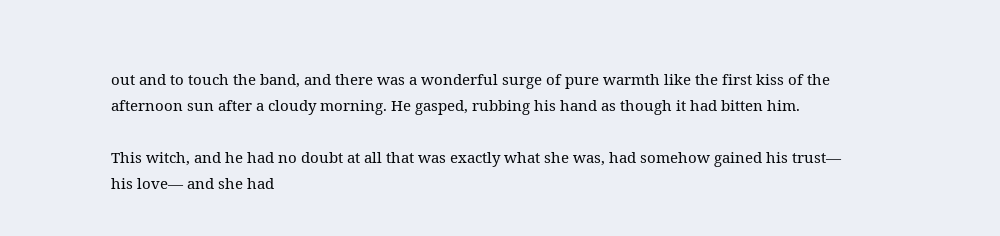out and to touch the band, and there was a wonderful surge of pure warmth like the first kiss of the afternoon sun after a cloudy morning. He gasped, rubbing his hand as though it had bitten him.

This witch, and he had no doubt at all that was exactly what she was, had somehow gained his trust— his love— and she had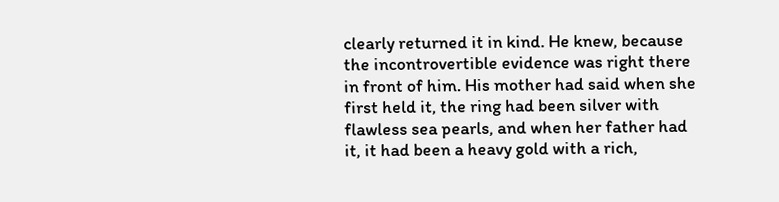clearly returned it in kind. He knew, because the incontrovertible evidence was right there in front of him. His mother had said when she first held it, the ring had been silver with flawless sea pearls, and when her father had it, it had been a heavy gold with a rich,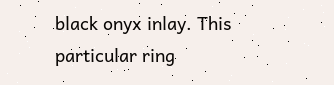black onyx inlay. This particular ring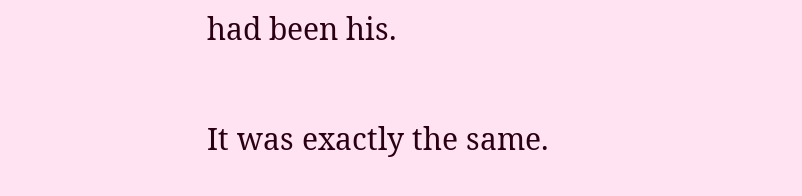had been his.

It was exactly the same.